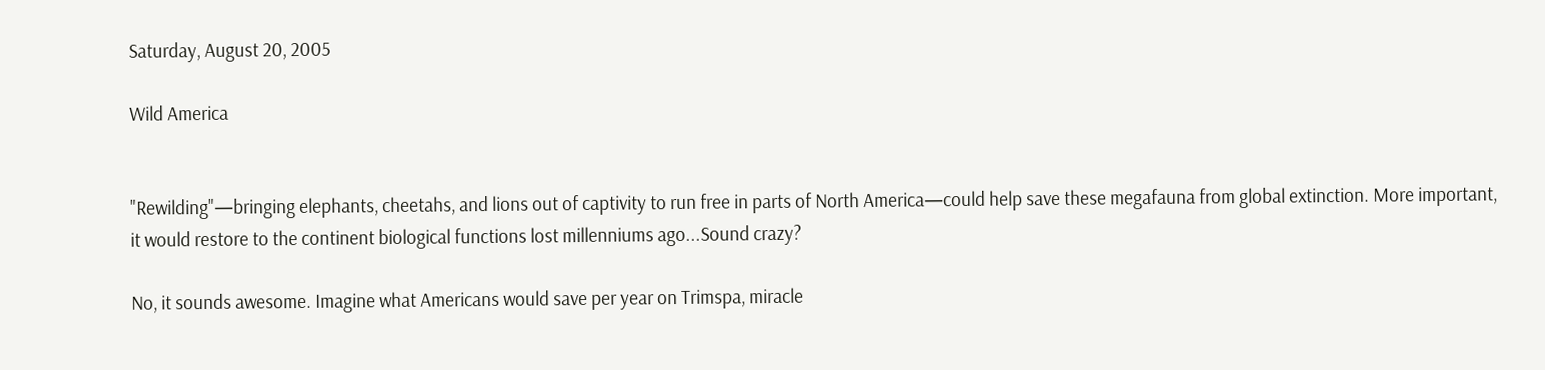Saturday, August 20, 2005

Wild America


"Rewilding"—bringing elephants, cheetahs, and lions out of captivity to run free in parts of North America—could help save these megafauna from global extinction. More important, it would restore to the continent biological functions lost millenniums ago...Sound crazy?

No, it sounds awesome. Imagine what Americans would save per year on Trimspa, miracle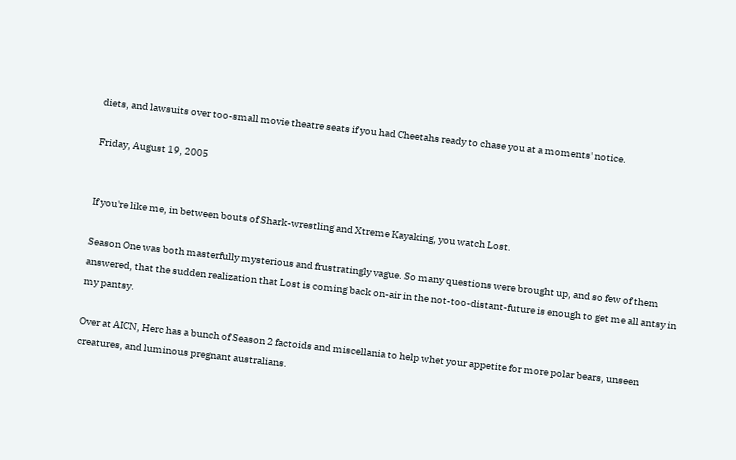diets, and lawsuits over too-small movie theatre seats if you had Cheetahs ready to chase you at a moments' notice.

Friday, August 19, 2005


If you're like me, in between bouts of Shark-wrestling and Xtreme Kayaking, you watch Lost.

Season One was both masterfully mysterious and frustratingly vague. So many questions were brought up, and so few of them answered, that the sudden realization that Lost is coming back on-air in the not-too-distant-future is enough to get me all antsy in my pantsy.

Over at AICN, Herc has a bunch of Season 2 factoids and miscellania to help whet your appetite for more polar bears, unseen creatures, and luminous pregnant australians.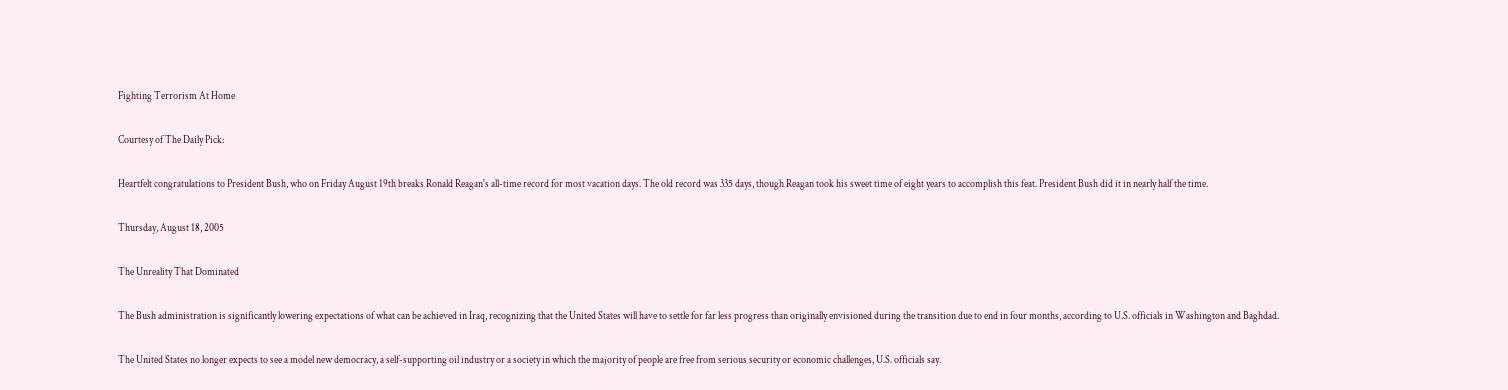Fighting Terrorism At Home

Courtesy of The Daily Pick:

Heartfelt congratulations to President Bush, who on Friday August 19th breaks Ronald Reagan's all-time record for most vacation days. The old record was 335 days, though Reagan took his sweet time of eight years to accomplish this feat. President Bush did it in nearly half the time.

Thursday, August 18, 2005

The Unreality That Dominated

The Bush administration is significantly lowering expectations of what can be achieved in Iraq, recognizing that the United States will have to settle for far less progress than originally envisioned during the transition due to end in four months, according to U.S. officials in Washington and Baghdad.

The United States no longer expects to see a model new democracy, a self-supporting oil industry or a society in which the majority of people are free from serious security or economic challenges, U.S. officials say.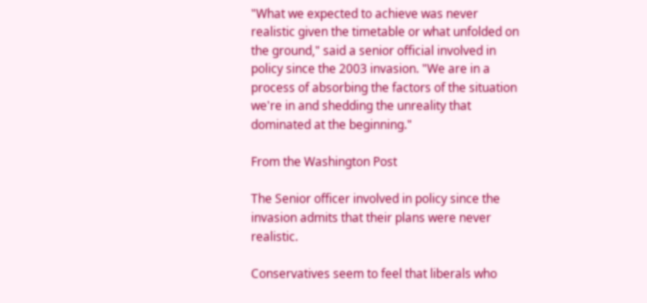"What we expected to achieve was never realistic given the timetable or what unfolded on the ground," said a senior official involved in policy since the 2003 invasion. "We are in a process of absorbing the factors of the situation we're in and shedding the unreality that dominated at the beginning."

From the Washington Post

The Senior officer involved in policy since the invasion admits that their plans were never realistic.

Conservatives seem to feel that liberals who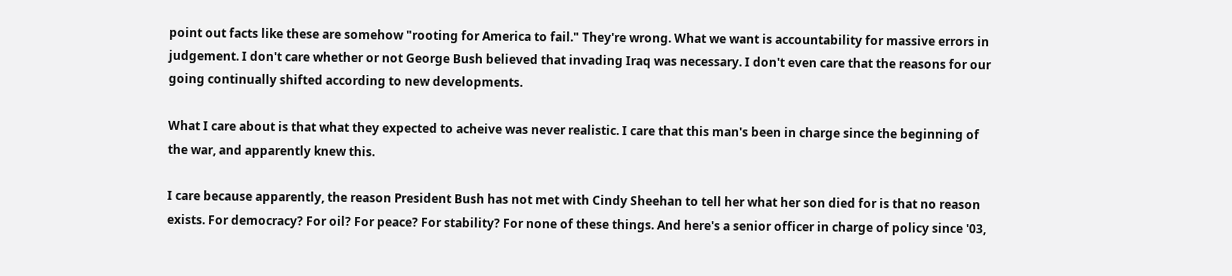point out facts like these are somehow "rooting for America to fail." They're wrong. What we want is accountability for massive errors in judgement. I don't care whether or not George Bush believed that invading Iraq was necessary. I don't even care that the reasons for our going continually shifted according to new developments.

What I care about is that what they expected to acheive was never realistic. I care that this man's been in charge since the beginning of the war, and apparently knew this.

I care because apparently, the reason President Bush has not met with Cindy Sheehan to tell her what her son died for is that no reason exists. For democracy? For oil? For peace? For stability? For none of these things. And here's a senior officer in charge of policy since '03,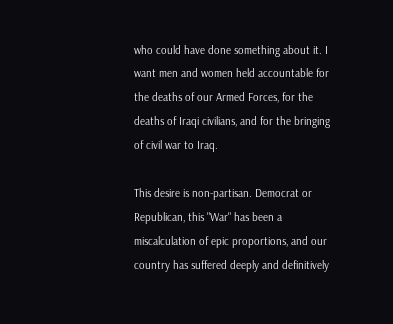who could have done something about it. I want men and women held accountable for the deaths of our Armed Forces, for the deaths of Iraqi civilians, and for the bringing of civil war to Iraq.

This desire is non-partisan. Democrat or Republican, this "War" has been a miscalculation of epic proportions, and our country has suffered deeply and definitively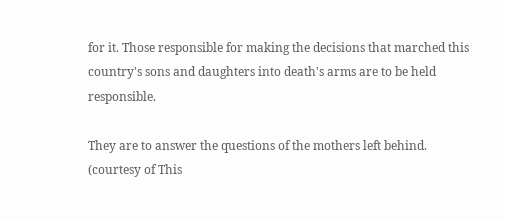for it. Those responsible for making the decisions that marched this country's sons and daughters into death's arms are to be held responsible.

They are to answer the questions of the mothers left behind.
(courtesy of This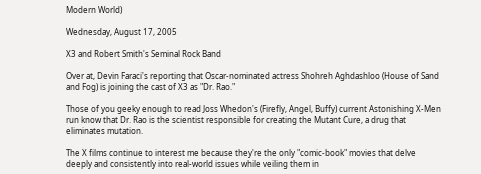Modern World)

Wednesday, August 17, 2005

X3 and Robert Smith's Seminal Rock Band

Over at, Devin Faraci's reporting that Oscar-nominated actress Shohreh Aghdashloo (House of Sand and Fog) is joining the cast of X3 as "Dr. Rao."

Those of you geeky enough to read Joss Whedon's (Firefly, Angel, Buffy) current Astonishing X-Men run know that Dr. Rao is the scientist responsible for creating the Mutant Cure, a drug that eliminates mutation.

The X films continue to interest me because they're the only "comic-book" movies that delve deeply and consistently into real-world issues while veiling them in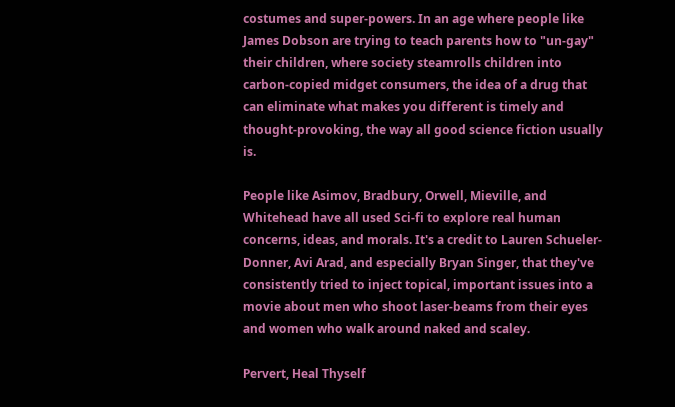costumes and super-powers. In an age where people like James Dobson are trying to teach parents how to "un-gay" their children, where society steamrolls children into carbon-copied midget consumers, the idea of a drug that can eliminate what makes you different is timely and thought-provoking, the way all good science fiction usually is.

People like Asimov, Bradbury, Orwell, Mieville, and Whitehead have all used Sci-fi to explore real human concerns, ideas, and morals. It's a credit to Lauren Schueler-Donner, Avi Arad, and especially Bryan Singer, that they've consistently tried to inject topical, important issues into a movie about men who shoot laser-beams from their eyes and women who walk around naked and scaley.

Pervert, Heal Thyself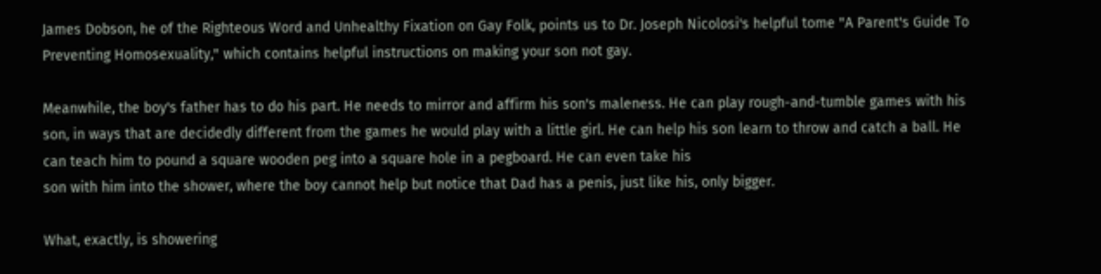James Dobson, he of the Righteous Word and Unhealthy Fixation on Gay Folk, points us to Dr. Joseph Nicolosi's helpful tome "A Parent's Guide To Preventing Homosexuality," which contains helpful instructions on making your son not gay.

Meanwhile, the boy's father has to do his part. He needs to mirror and affirm his son's maleness. He can play rough-and-tumble games with his son, in ways that are decidedly different from the games he would play with a little girl. He can help his son learn to throw and catch a ball. He can teach him to pound a square wooden peg into a square hole in a pegboard. He can even take his
son with him into the shower, where the boy cannot help but notice that Dad has a penis, just like his, only bigger.

What, exactly, is showering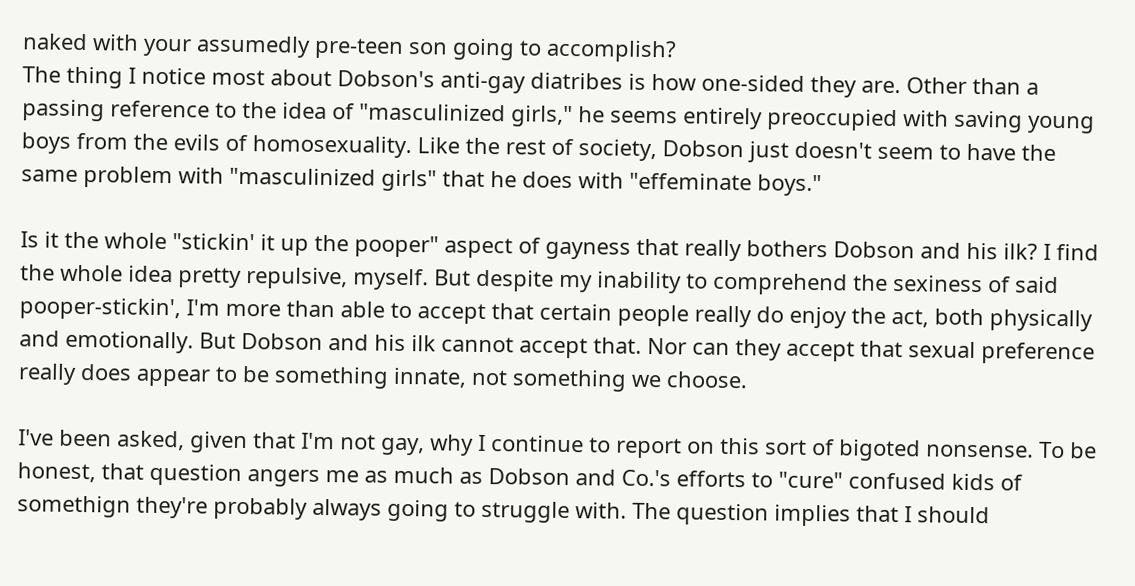naked with your assumedly pre-teen son going to accomplish?
The thing I notice most about Dobson's anti-gay diatribes is how one-sided they are. Other than a passing reference to the idea of "masculinized girls," he seems entirely preoccupied with saving young boys from the evils of homosexuality. Like the rest of society, Dobson just doesn't seem to have the same problem with "masculinized girls" that he does with "effeminate boys."

Is it the whole "stickin' it up the pooper" aspect of gayness that really bothers Dobson and his ilk? I find the whole idea pretty repulsive, myself. But despite my inability to comprehend the sexiness of said pooper-stickin', I'm more than able to accept that certain people really do enjoy the act, both physically and emotionally. But Dobson and his ilk cannot accept that. Nor can they accept that sexual preference really does appear to be something innate, not something we choose.

I've been asked, given that I'm not gay, why I continue to report on this sort of bigoted nonsense. To be honest, that question angers me as much as Dobson and Co.'s efforts to "cure" confused kids of somethign they're probably always going to struggle with. The question implies that I should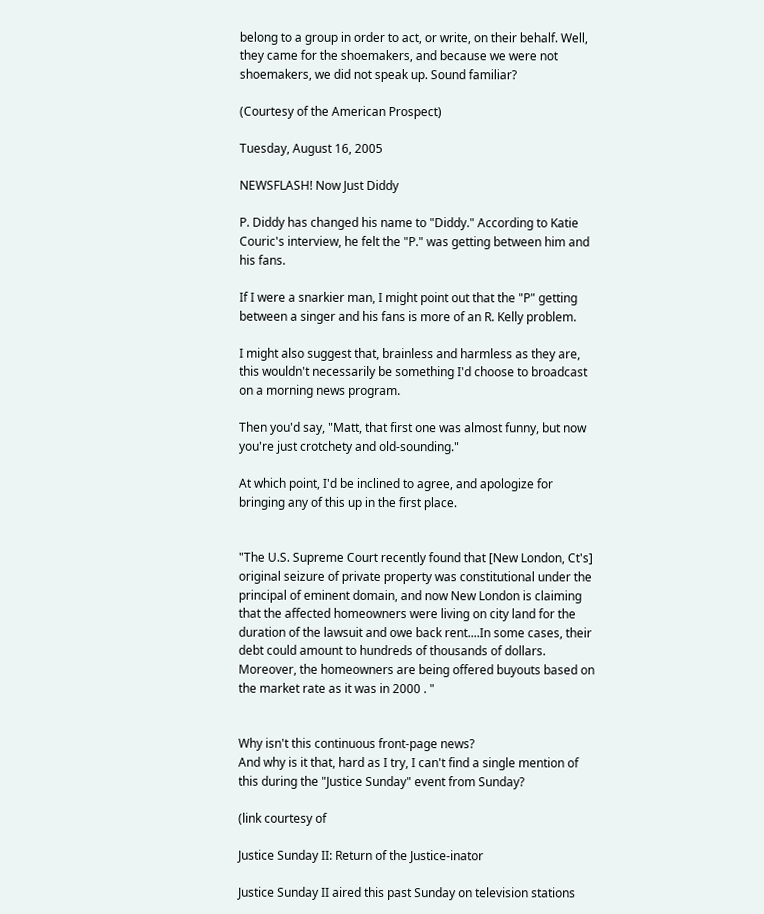belong to a group in order to act, or write, on their behalf. Well, they came for the shoemakers, and because we were not shoemakers, we did not speak up. Sound familiar?

(Courtesy of the American Prospect)

Tuesday, August 16, 2005

NEWSFLASH! Now Just Diddy

P. Diddy has changed his name to "Diddy." According to Katie Couric's interview, he felt the "P." was getting between him and his fans.

If I were a snarkier man, I might point out that the "P" getting between a singer and his fans is more of an R. Kelly problem.

I might also suggest that, brainless and harmless as they are, this wouldn't necessarily be something I'd choose to broadcast on a morning news program.

Then you'd say, "Matt, that first one was almost funny, but now you're just crotchety and old-sounding."

At which point, I'd be inclined to agree, and apologize for bringing any of this up in the first place.


"The U.S. Supreme Court recently found that [New London, Ct's] original seizure of private property was constitutional under the principal of eminent domain, and now New London is claiming that the affected homeowners were living on city land for the duration of the lawsuit and owe back rent....In some cases, their debt could amount to hundreds of thousands of dollars. Moreover, the homeowners are being offered buyouts based on the market rate as it was in 2000 . "


Why isn't this continuous front-page news?
And why is it that, hard as I try, I can't find a single mention of this during the "Justice Sunday" event from Sunday?

(link courtesy of

Justice Sunday II: Return of the Justice-inator

Justice Sunday II aired this past Sunday on television stations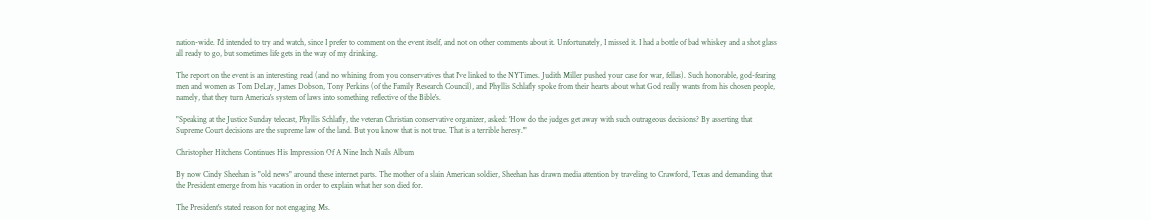nation-wide. I'd intended to try and watch, since I prefer to comment on the event itself, and not on other comments about it. Unfortunately, I missed it. I had a bottle of bad whiskey and a shot glass all ready to go, but sometimes life gets in the way of my drinking.

The report on the event is an interesting read (and no whining from you conservatives that I've linked to the NYTimes. Judith Miller pushed your case for war, fellas). Such honorable, god-fearing men and women as Tom DeLay, James Dobson, Tony Perkins (of the Family Research Council), and Phyllis Schlafly spoke from their hearts about what God really wants from his chosen people, namely, that they turn America's system of laws into something reflective of the Bible's.

"Speaking at the Justice Sunday telecast, Phyllis Schlafly, the veteran Christian conservative organizer, asked: 'How do the judges get away with such outrageous decisions? By asserting that Supreme Court decisions are the supreme law of the land. But you know that is not true. That is a terrible heresy.'"

Christopher Hitchens Continues His Impression Of A Nine Inch Nails Album

By now Cindy Sheehan is "old news" around these internet parts. The mother of a slain American soldier, Sheehan has drawn media attention by traveling to Crawford, Texas and demanding that the President emerge from his vacation in order to explain what her son died for.

The President's stated reason for not engaging Ms.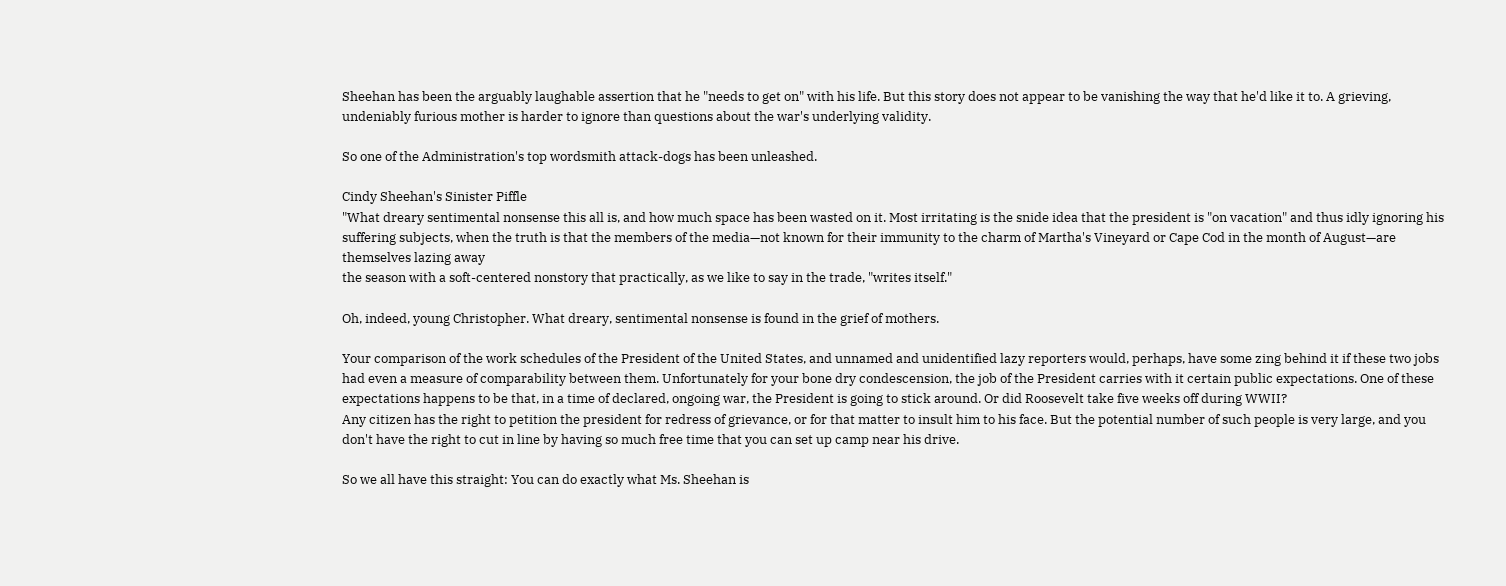Sheehan has been the arguably laughable assertion that he "needs to get on" with his life. But this story does not appear to be vanishing the way that he'd like it to. A grieving, undeniably furious mother is harder to ignore than questions about the war's underlying validity.

So one of the Administration's top wordsmith attack-dogs has been unleashed.

Cindy Sheehan's Sinister Piffle
"What dreary sentimental nonsense this all is, and how much space has been wasted on it. Most irritating is the snide idea that the president is "on vacation" and thus idly ignoring his suffering subjects, when the truth is that the members of the media—not known for their immunity to the charm of Martha's Vineyard or Cape Cod in the month of August—are themselves lazing away
the season with a soft-centered nonstory that practically, as we like to say in the trade, "writes itself."

Oh, indeed, young Christopher. What dreary, sentimental nonsense is found in the grief of mothers.

Your comparison of the work schedules of the President of the United States, and unnamed and unidentified lazy reporters would, perhaps, have some zing behind it if these two jobs had even a measure of comparability between them. Unfortunately for your bone dry condescension, the job of the President carries with it certain public expectations. One of these expectations happens to be that, in a time of declared, ongoing war, the President is going to stick around. Or did Roosevelt take five weeks off during WWII?
Any citizen has the right to petition the president for redress of grievance, or for that matter to insult him to his face. But the potential number of such people is very large, and you don't have the right to cut in line by having so much free time that you can set up camp near his drive.

So we all have this straight: You can do exactly what Ms. Sheehan is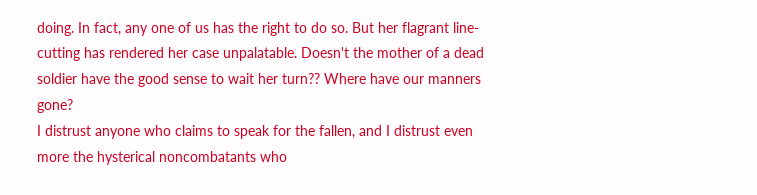doing. In fact, any one of us has the right to do so. But her flagrant line-cutting has rendered her case unpalatable. Doesn't the mother of a dead soldier have the good sense to wait her turn?? Where have our manners gone?
I distrust anyone who claims to speak for the fallen, and I distrust even more the hysterical noncombatants who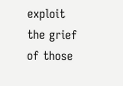exploit the grief of those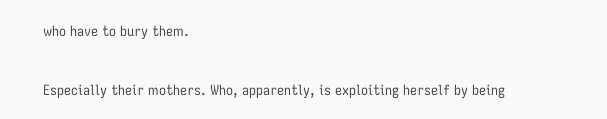who have to bury them.

Especially their mothers. Who, apparently, is exploiting herself by being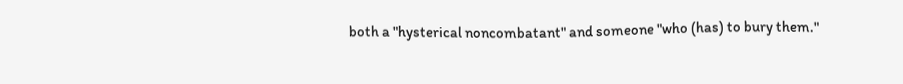both a "hysterical noncombatant" and someone "who (has) to bury them."